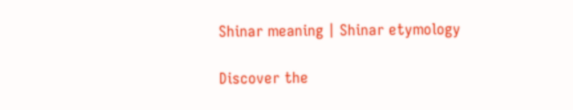Shinar meaning | Shinar etymology

Discover the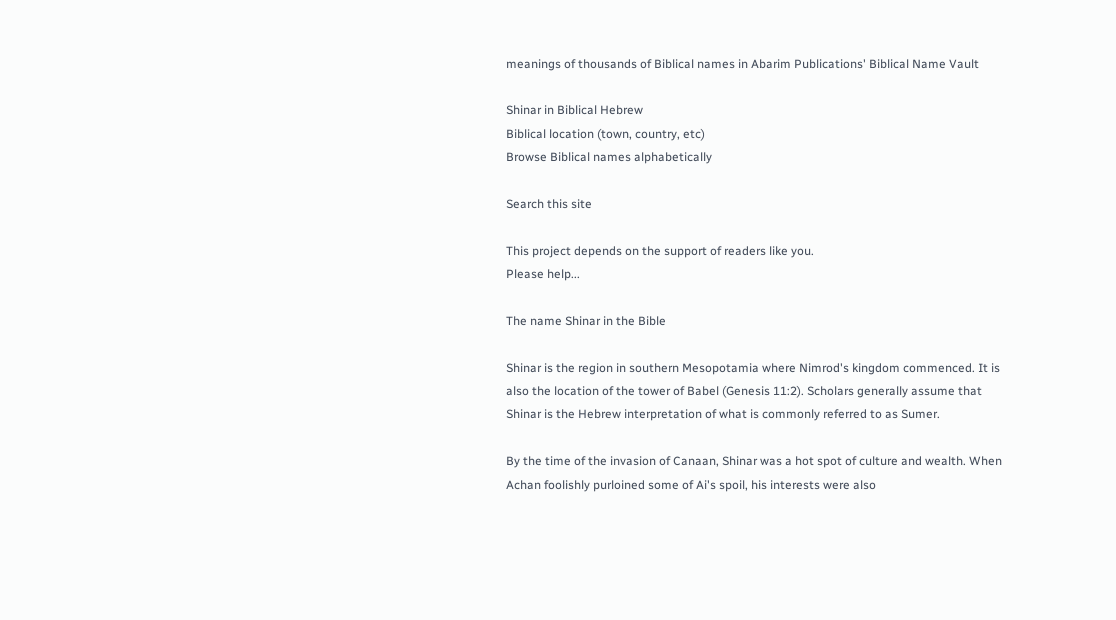meanings of thousands of Biblical names in Abarim Publications' Biblical Name Vault

Shinar in Biblical Hebrew
Biblical location (town, country, etc)
Browse Biblical names alphabetically

Search this site

This project depends on the support of readers like you.
Please help...

The name Shinar in the Bible

Shinar is the region in southern Mesopotamia where Nimrod's kingdom commenced. It is also the location of the tower of Babel (Genesis 11:2). Scholars generally assume that Shinar is the Hebrew interpretation of what is commonly referred to as Sumer.

By the time of the invasion of Canaan, Shinar was a hot spot of culture and wealth. When Achan foolishly purloined some of Ai's spoil, his interests were also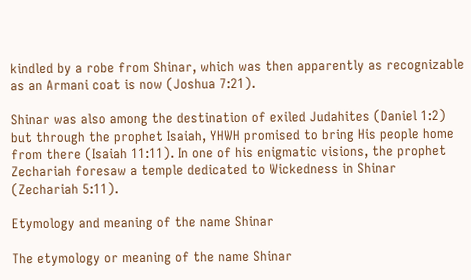kindled by a robe from Shinar, which was then apparently as recognizable as an Armani coat is now (Joshua 7:21).

Shinar was also among the destination of exiled Judahites (Daniel 1:2) but through the prophet Isaiah, YHWH promised to bring His people home from there (Isaiah 11:11). In one of his enigmatic visions, the prophet Zechariah foresaw a temple dedicated to Wickedness in Shinar (Zechariah 5:11).

Etymology and meaning of the name Shinar

The etymology or meaning of the name Shinar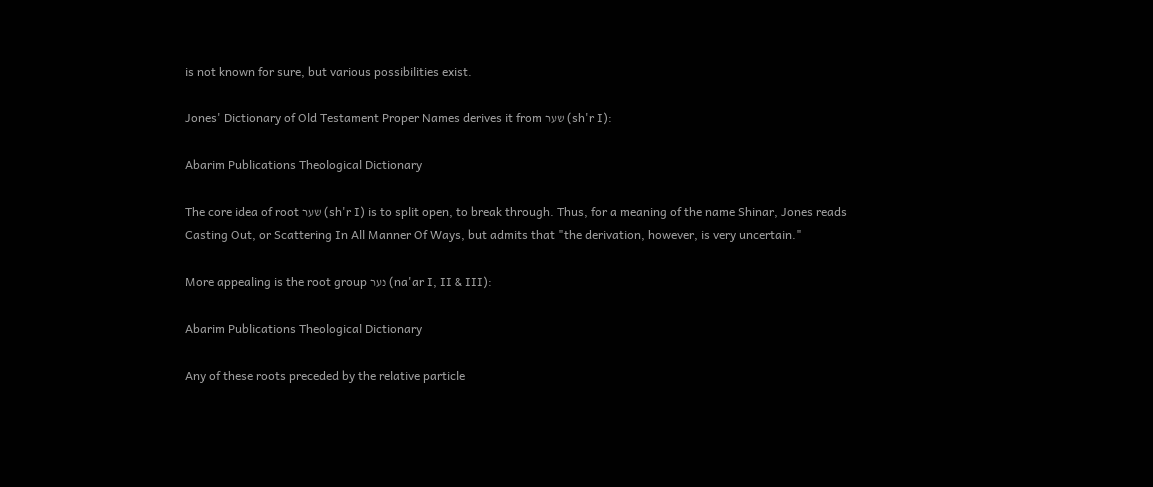is not known for sure, but various possibilities exist.

Jones' Dictionary of Old Testament Proper Names derives it from שער (sh'r I):

Abarim Publications Theological Dictionary

The core idea of root שער (sh'r I) is to split open, to break through. Thus, for a meaning of the name Shinar, Jones reads Casting Out, or Scattering In All Manner Of Ways, but admits that "the derivation, however, is very uncertain."

More appealing is the root group נער (na'ar I, II & III):

Abarim Publications Theological Dictionary

Any of these roots preceded by the relative particle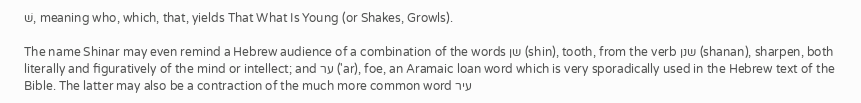שׁ, meaning who, which, that, yields That What Is Young (or Shakes, Growls).

The name Shinar may even remind a Hebrew audience of a combination of the words שן (shin), tooth, from the verb שנן (shanan), sharpen, both literally and figuratively of the mind or intellect; and ער ('ar), foe, an Aramaic loan word which is very sporadically used in the Hebrew text of the Bible. The latter may also be a contraction of the much more common word עיר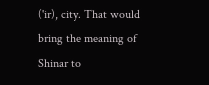('ir), city. That would bring the meaning of Shinar to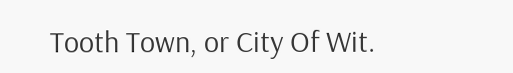Tooth Town, or City Of Wit.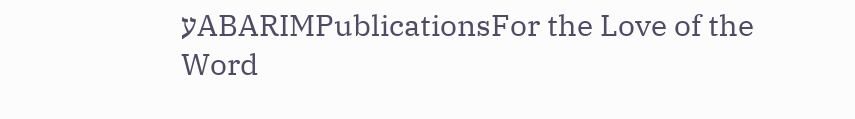עABARIMPublicationsFor the Love of the Word